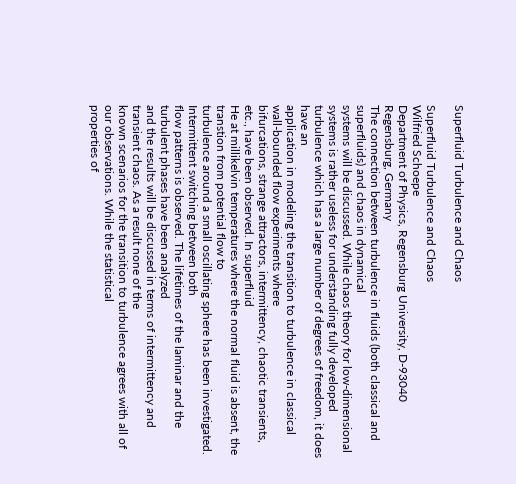Superfluid Turbulence and Chaos

Superfluid Turbulence and Chaos
Wilfried Schoepe
Department of Physics, Regensburg University, D-93040 Regensburg, Germany
The connection between turbulence in fluids (both classical and superfluids) and chaos in dynamical
systems will be discussed. While chaos theory for low-dimensional systems is rather useless for understanding fully developed turbulence which has a large number of degrees of freedom, it does have an
application in modeling the transition to turbulence in classical wall-bounded flow experiments where
bifurcations, strange attractors, intermittency, chaotic transients, etc., have been observed. In superfluid
He at millikelvin temperatures where the normal fluid is absent, the transtion from potential flow to
turbulence around a small oscillating sphere has been investigated. Intermittent switching between both
flow patterns is observed. The lifetimes of the laminar and the turbulent phases have been analyzed
and the results will be discussed in terms of intermittency and transient chaos. As a result none of the
known scenarios for the transition to turbulence agrees with all of our observations. While the statistical
properties of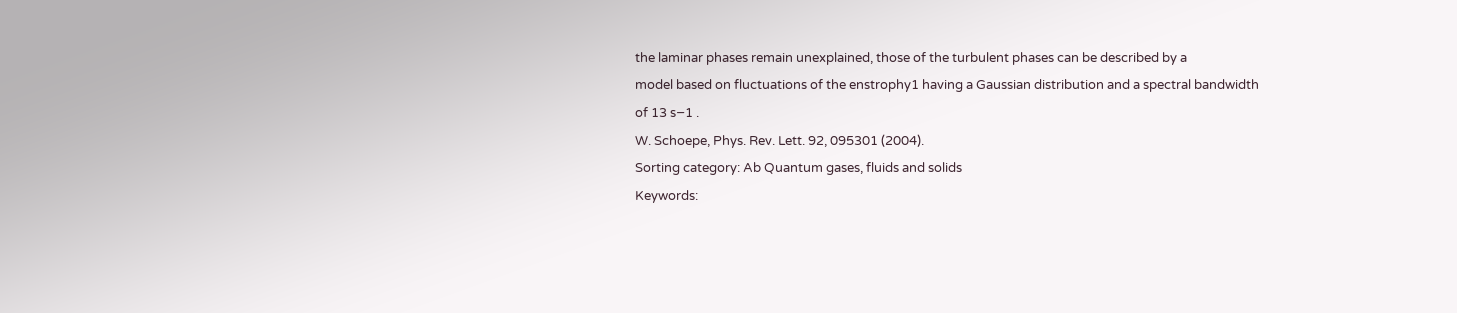the laminar phases remain unexplained, those of the turbulent phases can be described by a
model based on fluctuations of the enstrophy1 having a Gaussian distribution and a spectral bandwidth
of 13 s−1 .
W. Schoepe, Phys. Rev. Lett. 92, 095301 (2004).
Sorting category: Ab Quantum gases, fluids and solids
Keywords: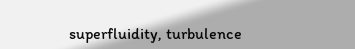superfluidity, turbulence